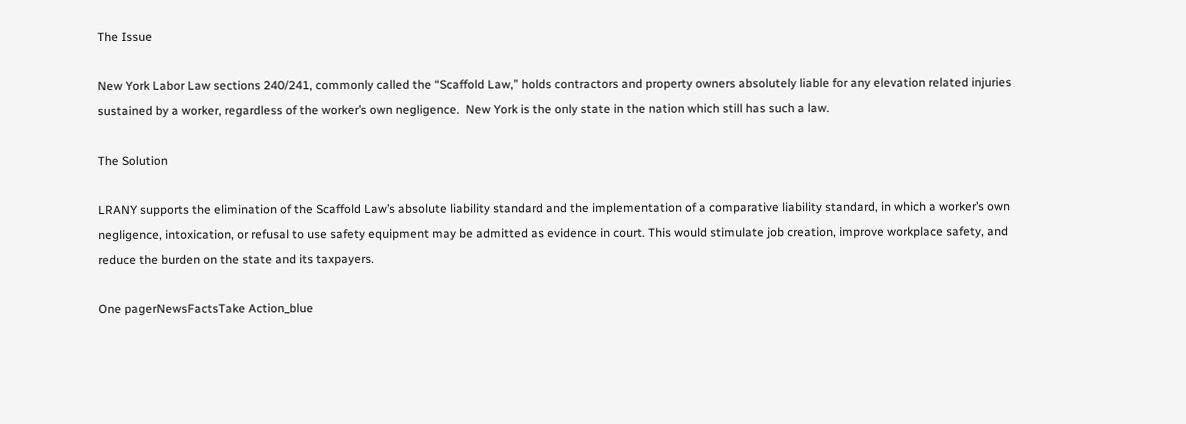The Issue

New York Labor Law sections 240/241, commonly called the “Scaffold Law,” holds contractors and property owners absolutely liable for any elevation related injuries sustained by a worker, regardless of the worker’s own negligence.  New York is the only state in the nation which still has such a law.

The Solution

LRANY supports the elimination of the Scaffold Law’s absolute liability standard and the implementation of a comparative liability standard, in which a worker’s own negligence, intoxication, or refusal to use safety equipment may be admitted as evidence in court. This would stimulate job creation, improve workplace safety, and reduce the burden on the state and its taxpayers.

One pagerNewsFactsTake Action_blue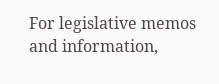For legislative memos and information,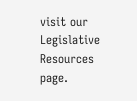visit our Legislative Resources page.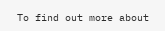To find out more about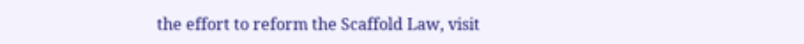the effort to reform the Scaffold Law, visit